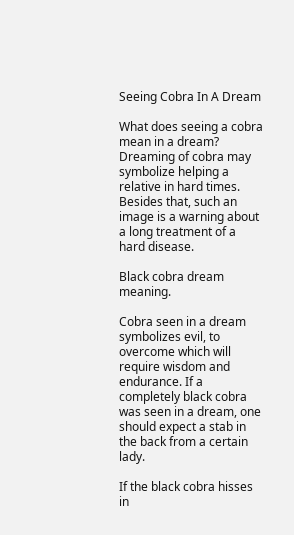Seeing Cobra In A Dream

What does seeing a cobra mean in a dream? Dreaming of cobra may symbolize helping a relative in hard times. Besides that, such an image is a warning about a long treatment of a hard disease.

Black cobra dream meaning.

Cobra seen in a dream symbolizes evil, to overcome which will require wisdom and endurance. If a completely black cobra was seen in a dream, one should expect a stab in the back from a certain lady.

If the black cobra hisses in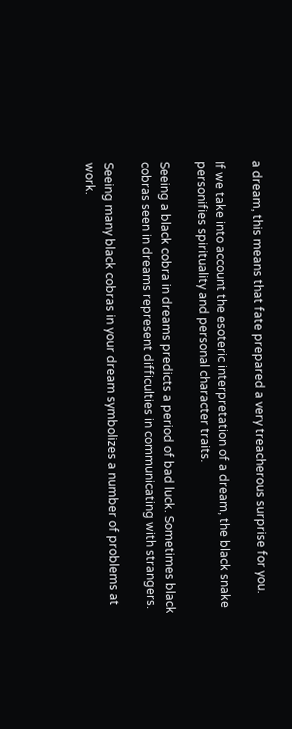a dream, this means that fate prepared a very treacherous surprise for you.

If we take into account the esoteric interpretation of a dream, the black snake personifies spirituality and personal character traits.

Seeing a black cobra in dreams predicts a period of bad luck. Sometimes black cobras seen in dreams represent difficulties in communicating with strangers.

Seeing many black cobras in your dream symbolizes a number of problems at work.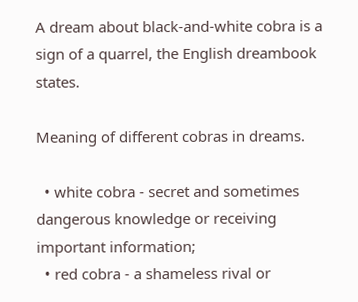A dream about black-and-white cobra is a sign of a quarrel, the English dreambook states.

Meaning of different cobras in dreams.

  • white cobra - secret and sometimes dangerous knowledge or receiving important information;
  • red cobra - a shameless rival or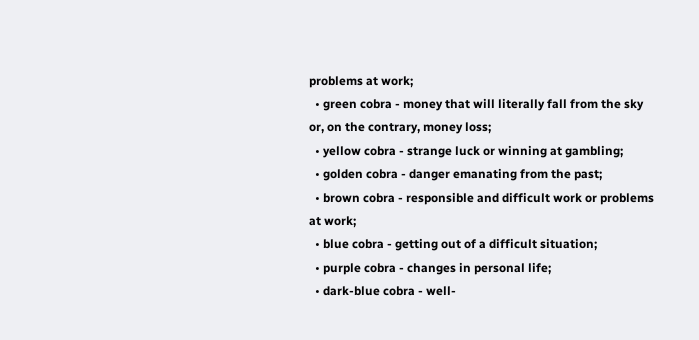problems at work;
  • green cobra - money that will literally fall from the sky or, on the contrary, money loss;
  • yellow cobra - strange luck or winning at gambling;
  • golden cobra - danger emanating from the past;
  • brown cobra - responsible and difficult work or problems at work;
  • blue cobra - getting out of a difficult situation;
  • purple cobra - changes in personal life;
  • dark-blue cobra - well-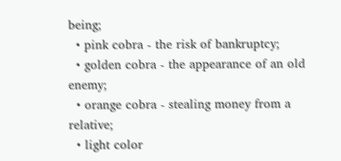being;
  • pink cobra - the risk of bankruptcy;
  • golden cobra - the appearance of an old enemy;
  • orange cobra - stealing money from a relative;
  • light color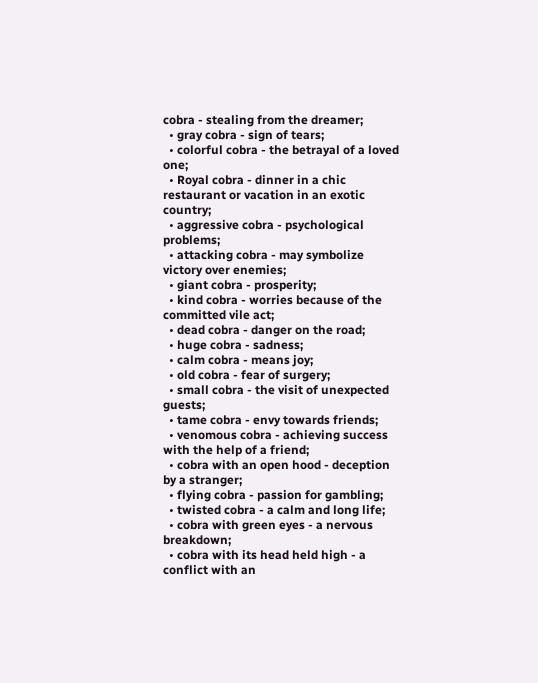cobra - stealing from the dreamer;
  • gray cobra - sign of tears;
  • colorful cobra - the betrayal of a loved one;
  • Royal cobra - dinner in a chic restaurant or vacation in an exotic country;
  • aggressive cobra - psychological problems;
  • attacking cobra - may symbolize victory over enemies;
  • giant cobra - prosperity;
  • kind cobra - worries because of the committed vile act;
  • dead cobra - danger on the road;
  • huge cobra - sadness;
  • calm cobra - means joy;
  • old cobra - fear of surgery;
  • small cobra - the visit of unexpected guests;
  • tame cobra - envy towards friends;
  • venomous cobra - achieving success with the help of a friend;
  • cobra with an open hood - deception by a stranger;
  • flying cobra - passion for gambling;
  • twisted cobra - a calm and long life;
  • cobra with green eyes - a nervous breakdown;
  • cobra with its head held high - a conflict with an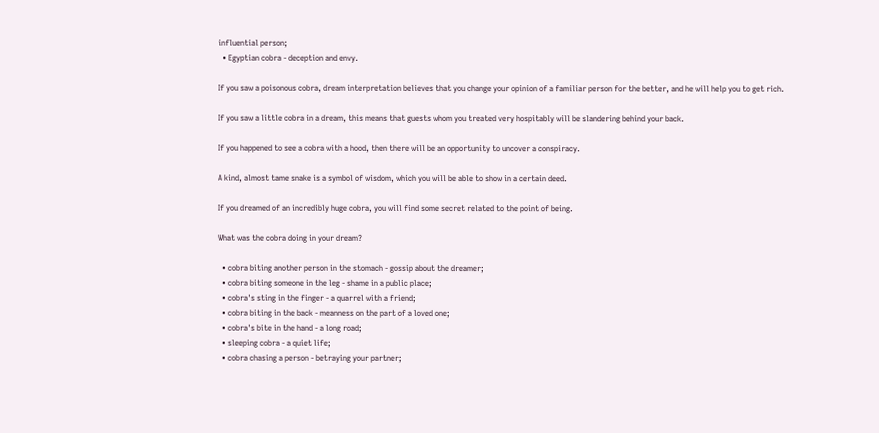influential person;
  • Egyptian cobra - deception and envy.

If you saw a poisonous cobra, dream interpretation believes that you change your opinion of a familiar person for the better, and he will help you to get rich.

If you saw a little cobra in a dream, this means that guests whom you treated very hospitably will be slandering behind your back.

If you happened to see a cobra with a hood, then there will be an opportunity to uncover a conspiracy.

A kind, almost tame snake is a symbol of wisdom, which you will be able to show in a certain deed.

If you dreamed of an incredibly huge cobra, you will find some secret related to the point of being.

What was the cobra doing in your dream?

  • cobra biting another person in the stomach - gossip about the dreamer;
  • cobra biting someone in the leg - shame in a public place;
  • cobra's sting in the finger - a quarrel with a friend;
  • cobra biting in the back - meanness on the part of a loved one;
  • cobra's bite in the hand - a long road;
  • sleeping cobra - a quiet life;
  • cobra chasing a person - betraying your partner;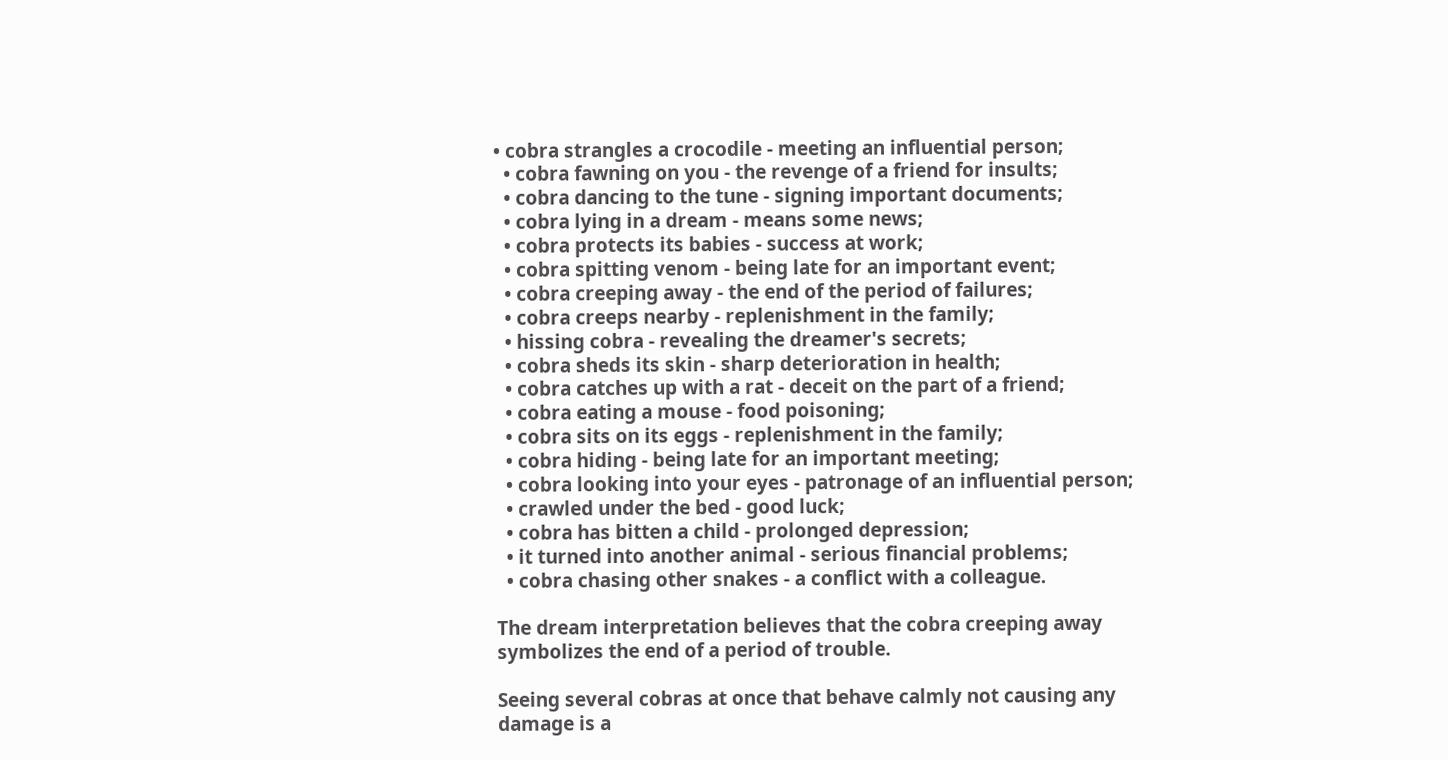• cobra strangles a crocodile - meeting an influential person;
  • cobra fawning on you - the revenge of a friend for insults;
  • cobra dancing to the tune - signing important documents;
  • cobra lying in a dream - means some news;
  • cobra protects its babies - success at work;
  • cobra spitting venom - being late for an important event;
  • cobra creeping away - the end of the period of failures;
  • cobra creeps nearby - replenishment in the family;
  • hissing cobra - revealing the dreamer's secrets;
  • cobra sheds its skin - sharp deterioration in health;
  • cobra catches up with a rat - deceit on the part of a friend;
  • cobra eating a mouse - food poisoning;
  • cobra sits on its eggs - replenishment in the family;
  • cobra hiding - being late for an important meeting;
  • cobra looking into your eyes - patronage of an influential person;
  • crawled under the bed - good luck;
  • cobra has bitten a child - prolonged depression;
  • it turned into another animal - serious financial problems;
  • cobra chasing other snakes - a conflict with a colleague.

The dream interpretation believes that the cobra creeping away symbolizes the end of a period of trouble.

Seeing several cobras at once that behave calmly not causing any damage is a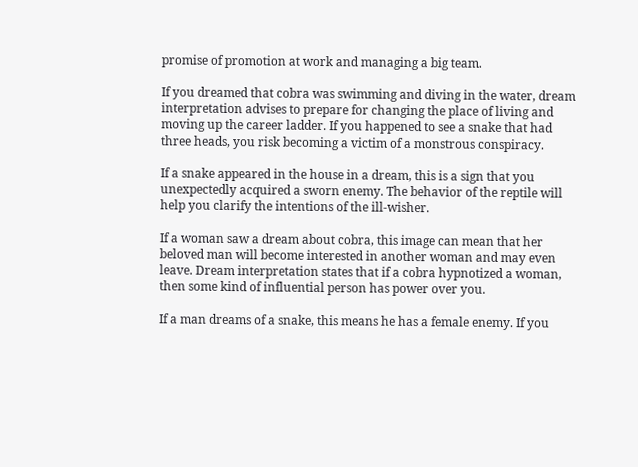promise of promotion at work and managing a big team.

If you dreamed that cobra was swimming and diving in the water, dream interpretation advises to prepare for changing the place of living and moving up the career ladder. If you happened to see a snake that had three heads, you risk becoming a victim of a monstrous conspiracy.

If a snake appeared in the house in a dream, this is a sign that you unexpectedly acquired a sworn enemy. The behavior of the reptile will help you clarify the intentions of the ill-wisher.

If a woman saw a dream about cobra, this image can mean that her beloved man will become interested in another woman and may even leave. Dream interpretation states that if a cobra hypnotized a woman, then some kind of influential person has power over you.

If a man dreams of a snake, this means he has a female enemy. If you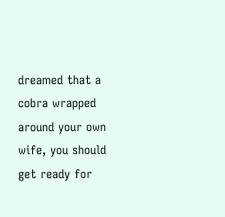dreamed that a cobra wrapped around your own wife, you should get ready for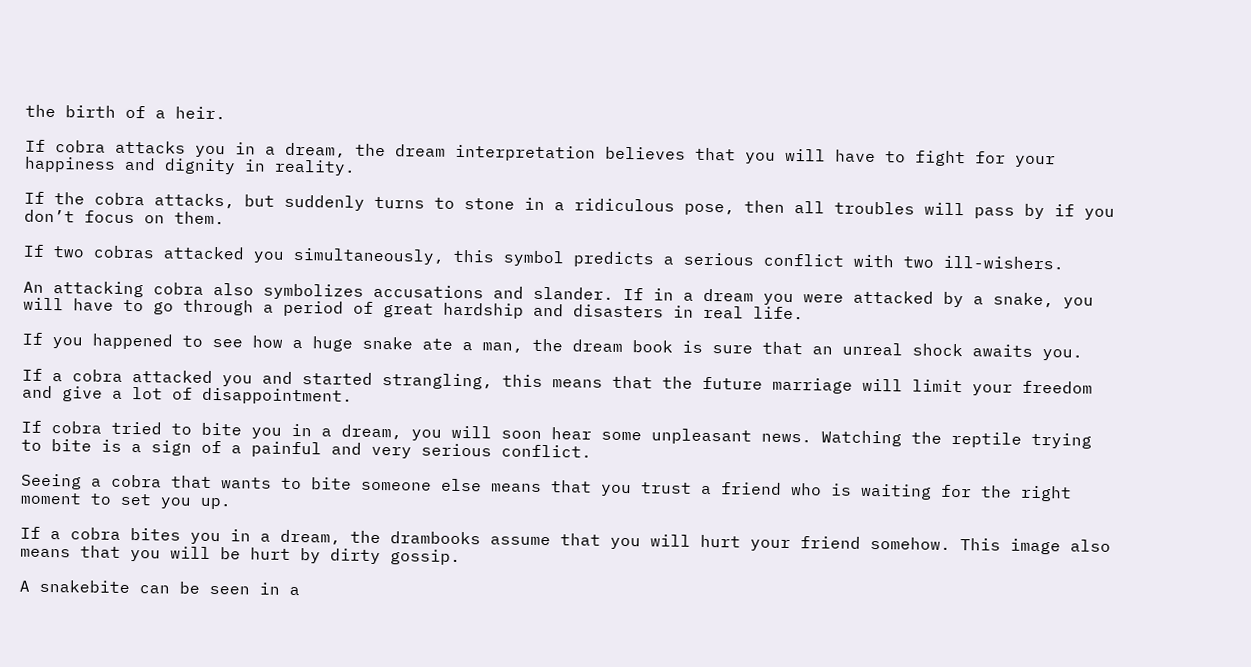the birth of a heir.

If cobra attacks you in a dream, the dream interpretation believes that you will have to fight for your happiness and dignity in reality.

If the cobra attacks, but suddenly turns to stone in a ridiculous pose, then all troubles will pass by if you don’t focus on them.

If two cobras attacked you simultaneously, this symbol predicts a serious conflict with two ill-wishers.

An attacking cobra also symbolizes accusations and slander. If in a dream you were attacked by a snake, you will have to go through a period of great hardship and disasters in real life.

If you happened to see how a huge snake ate a man, the dream book is sure that an unreal shock awaits you.

If a cobra attacked you and started strangling, this means that the future marriage will limit your freedom and give a lot of disappointment.

If cobra tried to bite you in a dream, you will soon hear some unpleasant news. Watching the reptile trying to bite is a sign of a painful and very serious conflict.

Seeing a cobra that wants to bite someone else means that you trust a friend who is waiting for the right moment to set you up.

If a cobra bites you in a dream, the drambooks assume that you will hurt your friend somehow. This image also means that you will be hurt by dirty gossip.

A snakebite can be seen in a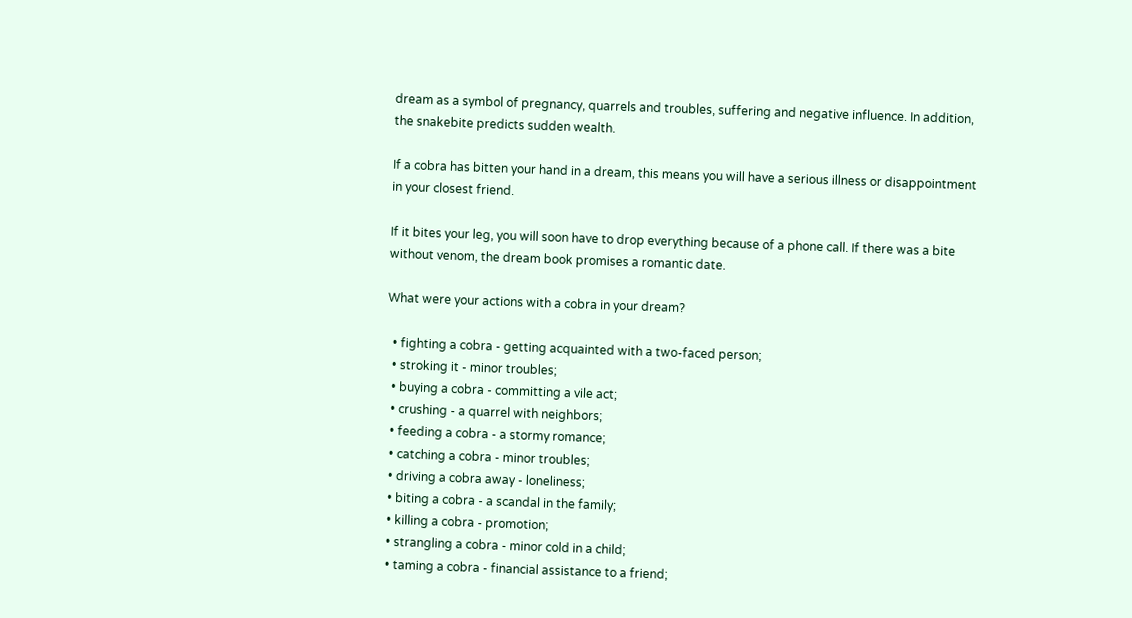dream as a symbol of pregnancy, quarrels and troubles, suffering and negative influence. In addition, the snakebite predicts sudden wealth.

If a cobra has bitten your hand in a dream, this means you will have a serious illness or disappointment in your closest friend.

If it bites your leg, you will soon have to drop everything because of a phone call. If there was a bite without venom, the dream book promises a romantic date.

What were your actions with a cobra in your dream?

  • fighting a cobra - getting acquainted with a two-faced person;
  • stroking it - minor troubles;
  • buying a cobra - committing a vile act;
  • crushing - a quarrel with neighbors;
  • feeding a cobra - a stormy romance;
  • catching a cobra - minor troubles;
  • driving a cobra away - loneliness;
  • biting a cobra - a scandal in the family;
  • killing a cobra - promotion;
  • strangling a cobra - minor cold in a child;
  • taming a cobra - financial assistance to a friend;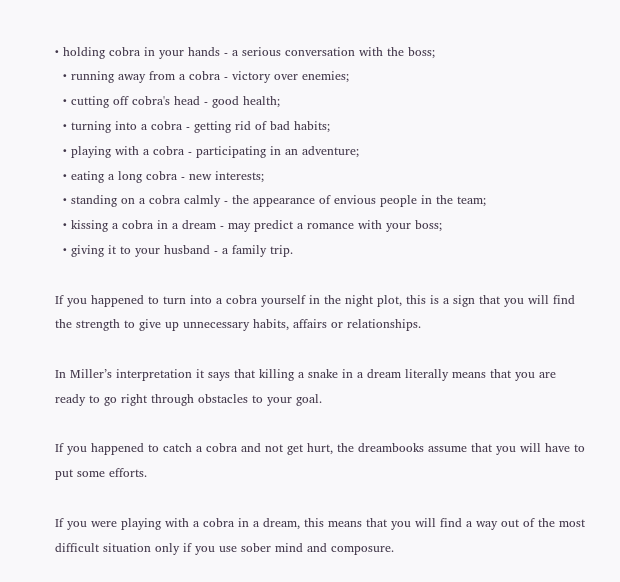• holding cobra in your hands - a serious conversation with the boss;
  • running away from a cobra - victory over enemies;
  • cutting off cobra's head - good health;
  • turning into a cobra - getting rid of bad habits;
  • playing with a cobra - participating in an adventure;
  • eating a long cobra - new interests;
  • standing on a cobra calmly - the appearance of envious people in the team;
  • kissing a cobra in a dream - may predict a romance with your boss;
  • giving it to your husband - a family trip.

If you happened to turn into a cobra yourself in the night plot, this is a sign that you will find the strength to give up unnecessary habits, affairs or relationships.

In Miller’s interpretation it says that killing a snake in a dream literally means that you are ready to go right through obstacles to your goal.

If you happened to catch a cobra and not get hurt, the dreambooks assume that you will have to put some efforts.

If you were playing with a cobra in a dream, this means that you will find a way out of the most difficult situation only if you use sober mind and composure.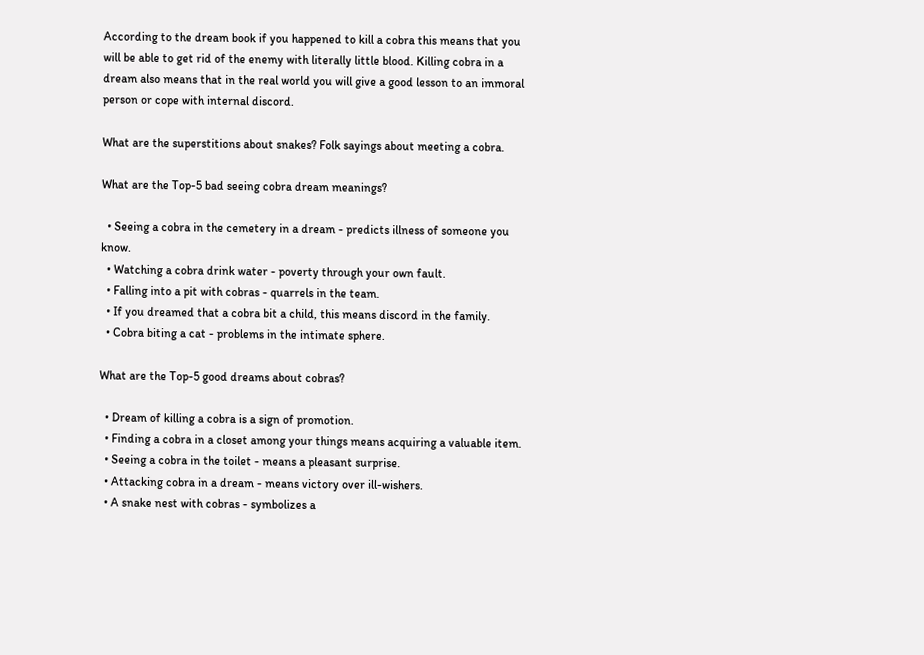According to the dream book if you happened to kill a cobra this means that you will be able to get rid of the enemy with literally little blood. Killing cobra in a dream also means that in the real world you will give a good lesson to an immoral person or cope with internal discord.

What are the superstitions about snakes? Folk sayings about meeting a cobra.

What are the Top-5 bad seeing cobra dream meanings?

  • Seeing a cobra in the cemetery in a dream - predicts illness of someone you know.
  • Watching a cobra drink water - poverty through your own fault.
  • Falling into a pit with cobras - quarrels in the team.
  • If you dreamed that a cobra bit a child, this means discord in the family.
  • Cobra biting a cat - problems in the intimate sphere.

What are the Top-5 good dreams about cobras?

  • Dream of killing a cobra is a sign of promotion.
  • Finding a cobra in a closet among your things means acquiring a valuable item.
  • Seeing a cobra in the toilet - means a pleasant surprise.
  • Attacking cobra in a dream - means victory over ill-wishers.
  • A snake nest with cobras - symbolizes a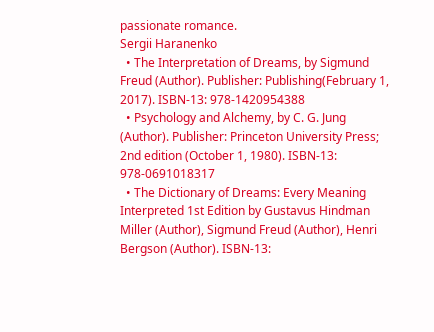passionate romance.
Sergii Haranenko
  • The Interpretation of Dreams, by Sigmund Freud (Author). Publisher: Publishing(February 1, 2017). ISBN-13: 978-1420954388
  • Psychology and Alchemy, by C. G. Jung (Author). Publisher: Princeton University Press; 2nd edition (October 1, 1980). ISBN-13: 978-0691018317
  • The Dictionary of Dreams: Every Meaning Interpreted 1st Edition by Gustavus Hindman Miller (Author), Sigmund Freud (Author), Henri Bergson (Author). ISBN-13: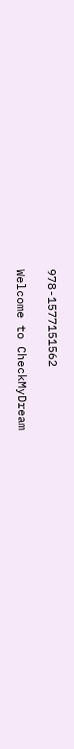978-1577151562

Welcome to CheckMyDream